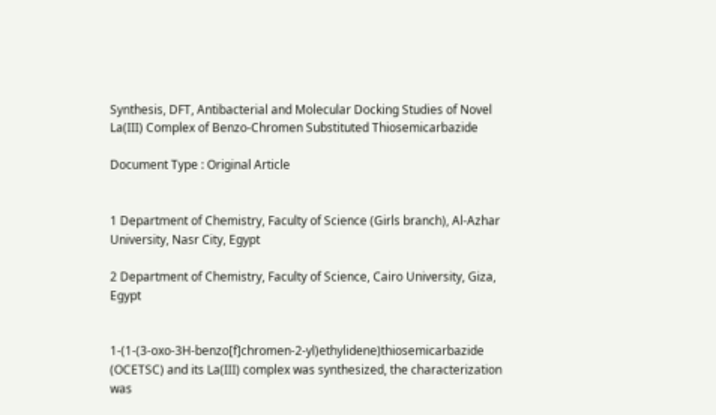Synthesis, DFT, Antibacterial and Molecular Docking Studies of Novel La(III) Complex of Benzo-Chromen Substituted Thiosemicarbazide

Document Type : Original Article


1 Department of Chemistry, Faculty of Science (Girls branch), Al-Azhar University, Nasr City, Egypt

2 Department of Chemistry, Faculty of Science, Cairo University, Giza, Egypt


1-(1-(3-oxo-3H-benzo[f]chromen-2-yl)ethylidene)thiosemicarbazide (OCETSC) and its La(III) complex was synthesized, the characterization was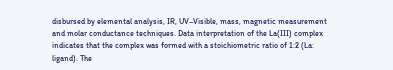disbursed by elemental analysis, IR, UV–Visible, mass, magnetic measurement and molar conductance techniques. Data interpretation of the La(III) complex indicates that the complex was formed with a stoichiometric ratio of 1:2 (La: ligand). The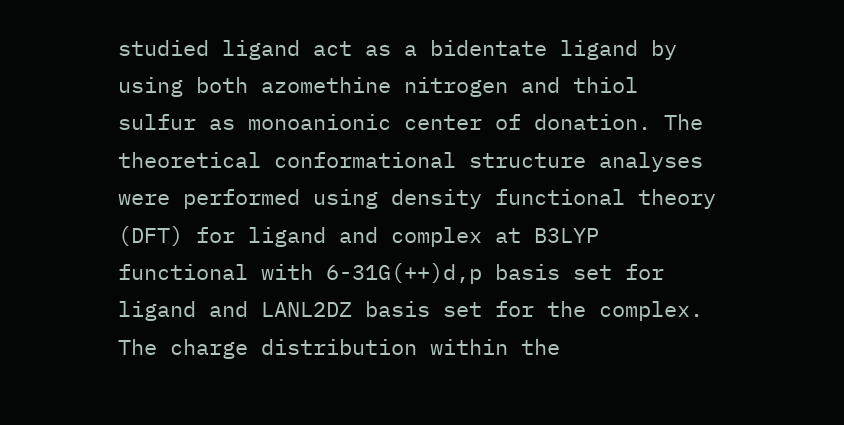studied ligand act as a bidentate ligand by using both azomethine nitrogen and thiol sulfur as monoanionic center of donation. The theoretical conformational structure analyses were performed using density functional theory (DFT) for ligand and complex at B3LYP functional with 6-31G(++)d,p basis set for ligand and LANL2DZ basis set for the complex. The charge distribution within the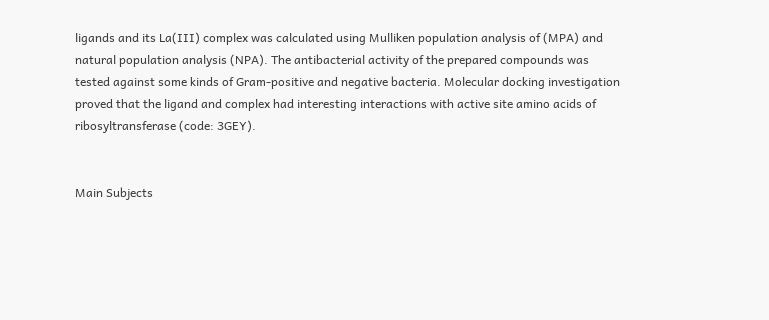ligands and its La(III) complex was calculated using Mulliken population analysis of (MPA) and natural population analysis (NPA). The antibacterial activity of the prepared compounds was tested against some kinds of Gram-positive and negative bacteria. Molecular docking investigation proved that the ligand and complex had interesting interactions with active site amino acids of ribosyltransferase (code: 3GEY).


Main Subjects